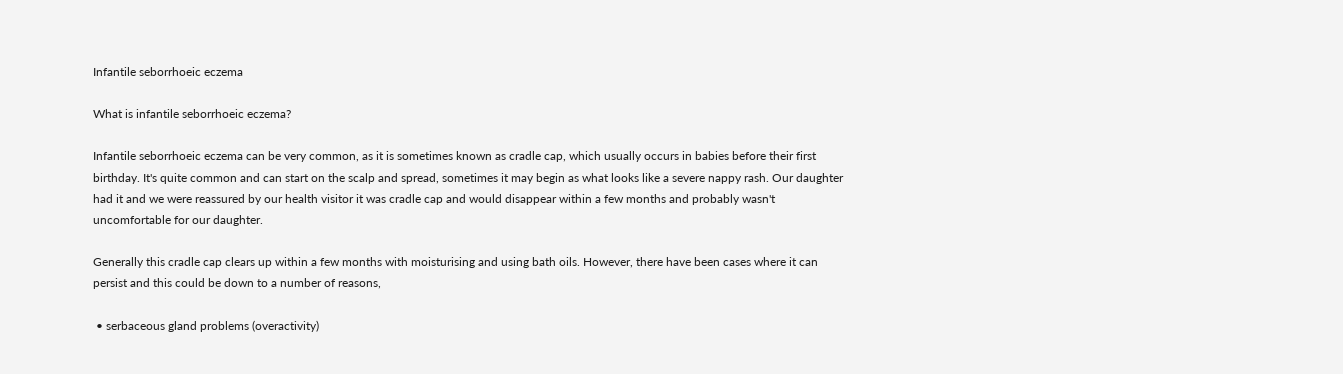Infantile seborrhoeic eczema

What is infantile seborrhoeic eczema?

Infantile seborrhoeic eczema can be very common, as it is sometimes known as cradle cap, which usually occurs in babies before their first birthday. It's quite common and can start on the scalp and spread, sometimes it may begin as what looks like a severe nappy rash. Our daughter had it and we were reassured by our health visitor it was cradle cap and would disappear within a few months and probably wasn't uncomfortable for our daughter.

Generally this cradle cap clears up within a few months with moisturising and using bath oils. However, there have been cases where it can persist and this could be down to a number of reasons,

 • serbaceous gland problems (overactivity)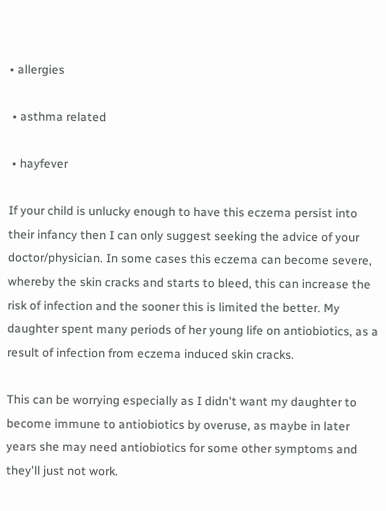• allergies

 • asthma related

 • hayfever

If your child is unlucky enough to have this eczema persist into their infancy then I can only suggest seeking the advice of your doctor/physician. In some cases this eczema can become severe, whereby the skin cracks and starts to bleed, this can increase the risk of infection and the sooner this is limited the better. My daughter spent many periods of her young life on antiobiotics, as a result of infection from eczema induced skin cracks.

This can be worrying especially as I didn't want my daughter to become immune to antiobiotics by overuse, as maybe in later years she may need antiobiotics for some other symptoms and they'll just not work.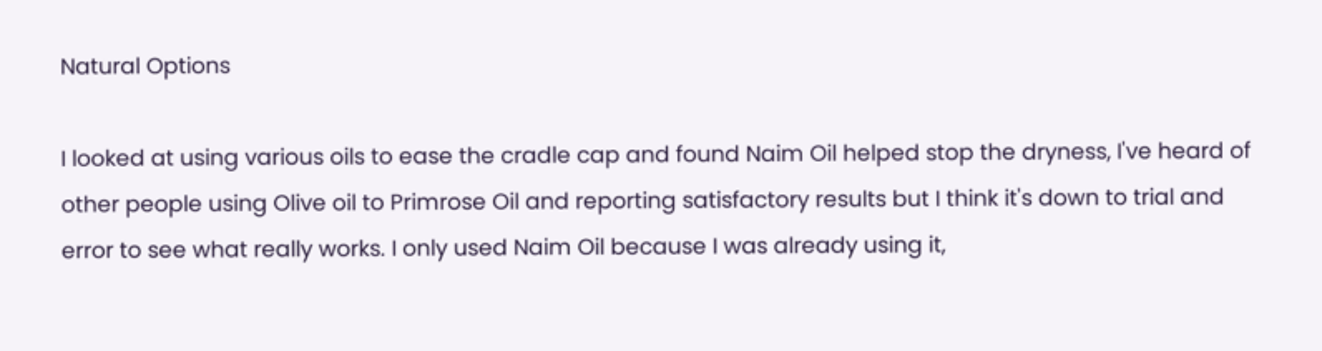Natural Options

I looked at using various oils to ease the cradle cap and found Naim Oil helped stop the dryness, I've heard of other people using Olive oil to Primrose Oil and reporting satisfactory results but I think it's down to trial and error to see what really works. I only used Naim Oil because I was already using it,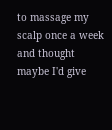to massage my scalp once a week and thought maybe I'd give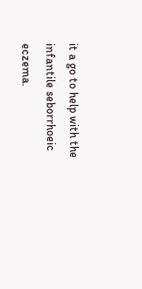it a go to help with the infantile seborrhoeic eczema.